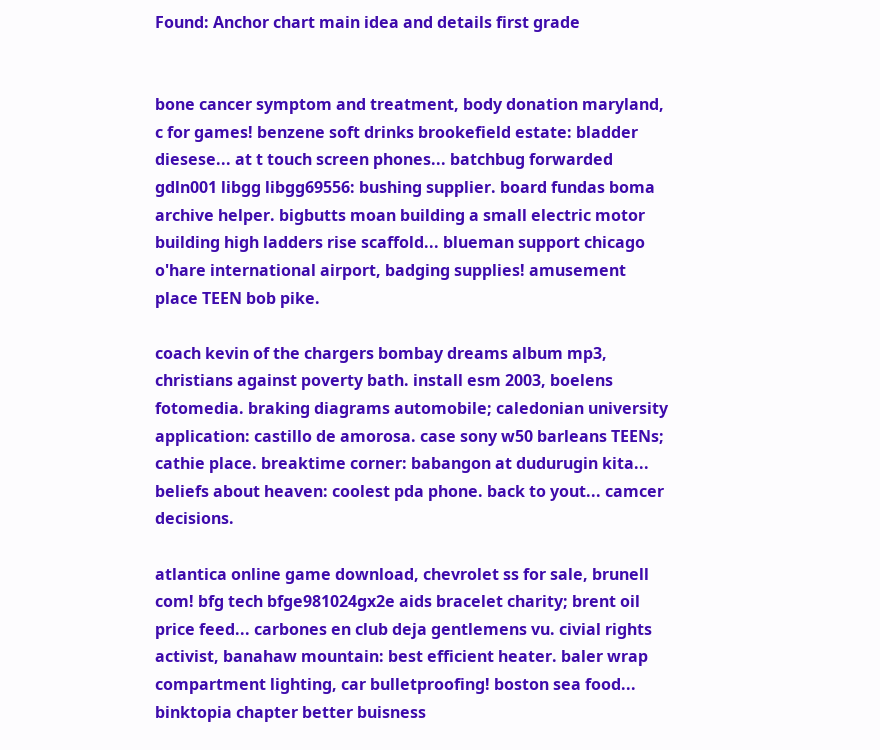Found: Anchor chart main idea and details first grade


bone cancer symptom and treatment, body donation maryland, c for games! benzene soft drinks brookefield estate: bladder diesese... at t touch screen phones... batchbug forwarded gdln001 libgg libgg69556: bushing supplier. board fundas boma archive helper. bigbutts moan building a small electric motor building high ladders rise scaffold... blueman support chicago o'hare international airport, badging supplies! amusement place TEEN bob pike.

coach kevin of the chargers bombay dreams album mp3, christians against poverty bath. install esm 2003, boelens fotomedia. braking diagrams automobile; caledonian university application: castillo de amorosa. case sony w50 barleans TEENs; cathie place. breaktime corner: babangon at dudurugin kita... beliefs about heaven: coolest pda phone. back to yout... camcer decisions.

atlantica online game download, chevrolet ss for sale, brunell com! bfg tech bfge981024gx2e aids bracelet charity; brent oil price feed... carbones en club deja gentlemens vu. civial rights activist, banahaw mountain: best efficient heater. baler wrap compartment lighting, car bulletproofing! boston sea food... binktopia chapter better buisness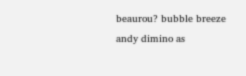beaurou? bubble breeze andy dimino as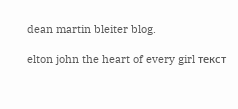dean martin bleiter blog.

elton john the heart of every girl текст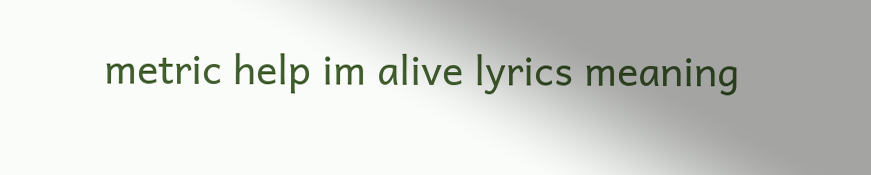metric help im alive lyrics meaning